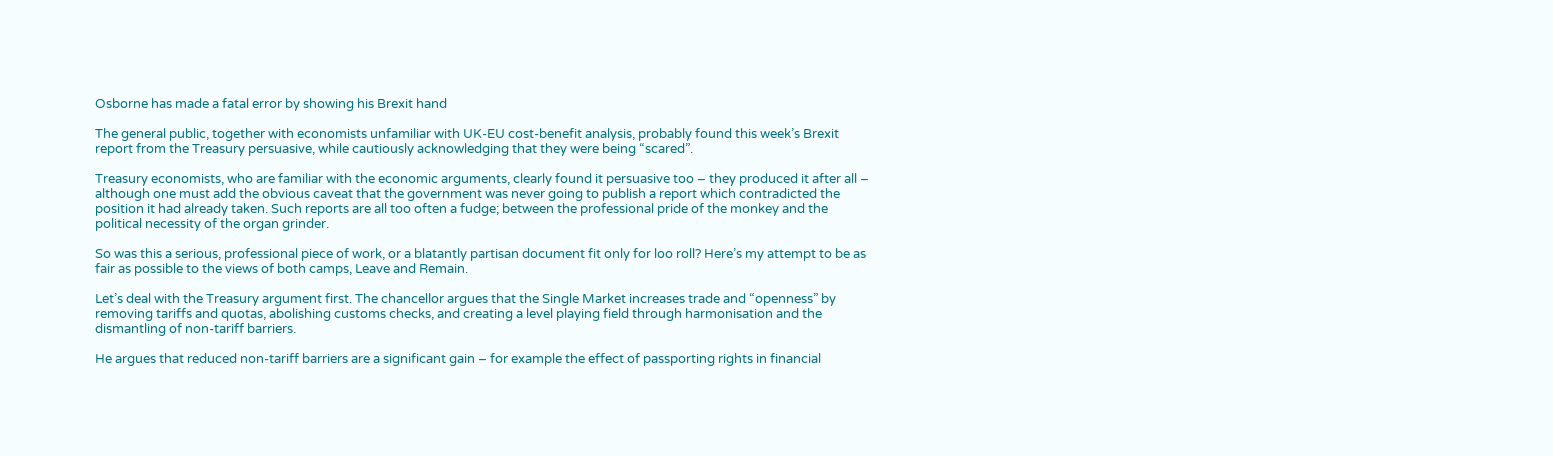Osborne has made a fatal error by showing his Brexit hand

The general public, together with economists unfamiliar with UK-EU cost-benefit analysis, probably found this week’s Brexit report from the Treasury persuasive, while cautiously acknowledging that they were being “scared”.

Treasury economists, who are familiar with the economic arguments, clearly found it persuasive too – they produced it after all – although one must add the obvious caveat that the government was never going to publish a report which contradicted the position it had already taken. Such reports are all too often a fudge; between the professional pride of the monkey and the political necessity of the organ grinder.

So was this a serious, professional piece of work, or a blatantly partisan document fit only for loo roll? Here’s my attempt to be as fair as possible to the views of both camps, Leave and Remain.

Let’s deal with the Treasury argument first. The chancellor argues that the Single Market increases trade and “openness” by removing tariffs and quotas, abolishing customs checks, and creating a level playing field through harmonisation and the dismantling of non-tariff barriers.

He argues that reduced non-tariff barriers are a significant gain – for example the effect of passporting rights in financial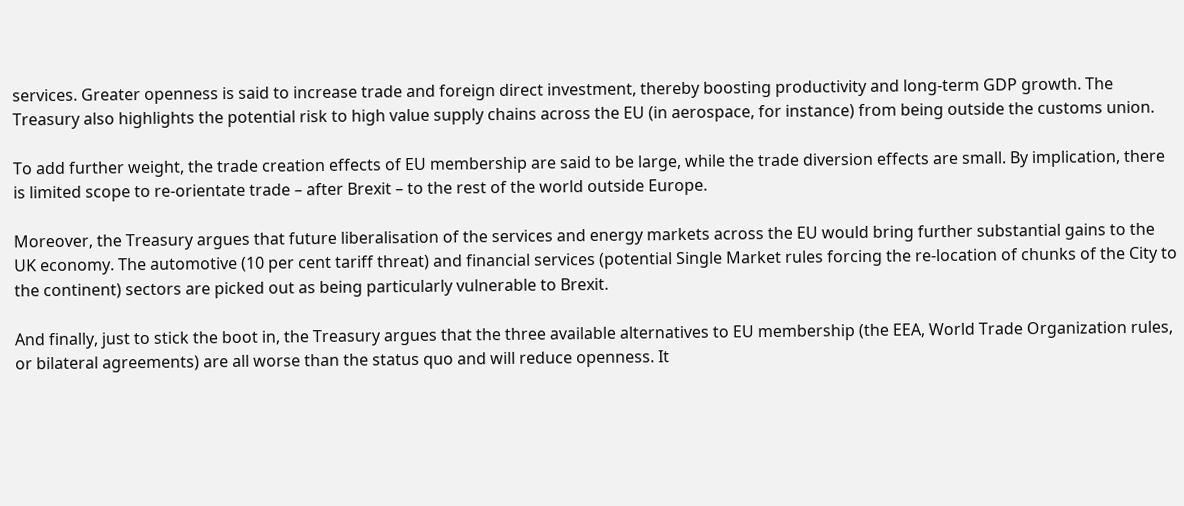services. Greater openness is said to increase trade and foreign direct investment, thereby boosting productivity and long-term GDP growth. The Treasury also highlights the potential risk to high value supply chains across the EU (in aerospace, for instance) from being outside the customs union.

To add further weight, the trade creation effects of EU membership are said to be large, while the trade diversion effects are small. By implication, there is limited scope to re-orientate trade – after Brexit – to the rest of the world outside Europe.

Moreover, the Treasury argues that future liberalisation of the services and energy markets across the EU would bring further substantial gains to the UK economy. The automotive (10 per cent tariff threat) and financial services (potential Single Market rules forcing the re-location of chunks of the City to the continent) sectors are picked out as being particularly vulnerable to Brexit.

And finally, just to stick the boot in, the Treasury argues that the three available alternatives to EU membership (the EEA, World Trade Organization rules, or bilateral agreements) are all worse than the status quo and will reduce openness. It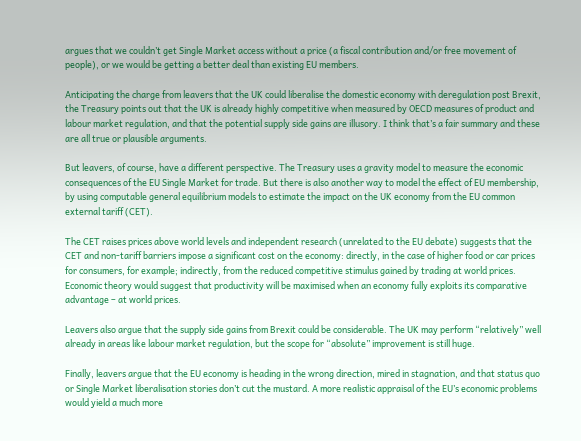argues that we couldn’t get Single Market access without a price (a fiscal contribution and/or free movement of people), or we would be getting a better deal than existing EU members.

Anticipating the charge from leavers that the UK could liberalise the domestic economy with deregulation post Brexit, the Treasury points out that the UK is already highly competitive when measured by OECD measures of product and labour market regulation, and that the potential supply side gains are illusory. I think that’s a fair summary and these are all true or plausible arguments.

But leavers, of course, have a different perspective. The Treasury uses a gravity model to measure the economic consequences of the EU Single Market for trade. But there is also another way to model the effect of EU membership, by using computable general equilibrium models to estimate the impact on the UK economy from the EU common external tariff (CET).

The CET raises prices above world levels and independent research (unrelated to the EU debate) suggests that the CET and non-tariff barriers impose a significant cost on the economy: directly, in the case of higher food or car prices for consumers, for example; indirectly, from the reduced competitive stimulus gained by trading at world prices. Economic theory would suggest that productivity will be maximised when an economy fully exploits its comparative advantage – at world prices.

Leavers also argue that the supply side gains from Brexit could be considerable. The UK may perform “relatively” well already in areas like labour market regulation, but the scope for “absolute” improvement is still huge.

Finally, leavers argue that the EU economy is heading in the wrong direction, mired in stagnation, and that status quo or Single Market liberalisation stories don’t cut the mustard. A more realistic appraisal of the EU’s economic problems would yield a much more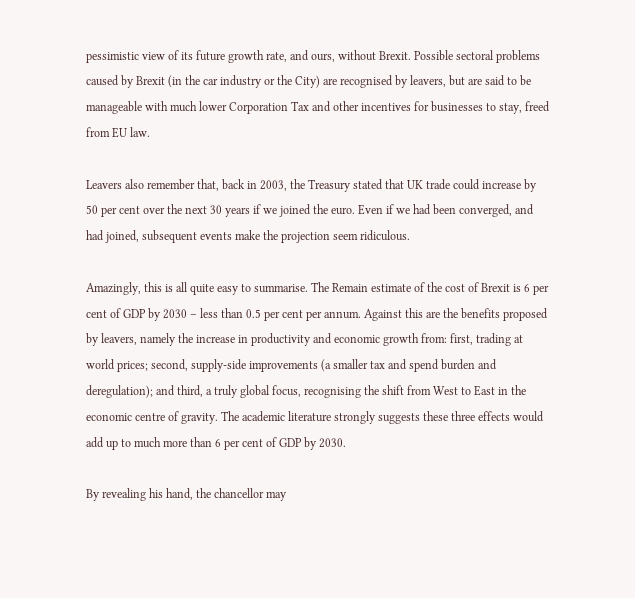pessimistic view of its future growth rate, and ours, without Brexit. Possible sectoral problems caused by Brexit (in the car industry or the City) are recognised by leavers, but are said to be manageable with much lower Corporation Tax and other incentives for businesses to stay, freed from EU law.

Leavers also remember that, back in 2003, the Treasury stated that UK trade could increase by 50 per cent over the next 30 years if we joined the euro. Even if we had been converged, and had joined, subsequent events make the projection seem ridiculous.

Amazingly, this is all quite easy to summarise. The Remain estimate of the cost of Brexit is 6 per cent of GDP by 2030 – less than 0.5 per cent per annum. Against this are the benefits proposed by leavers, namely the increase in productivity and economic growth from: first, trading at world prices; second, supply-side improvements (a smaller tax and spend burden and deregulation); and third, a truly global focus, recognising the shift from West to East in the economic centre of gravity. The academic literature strongly suggests these three effects would add up to much more than 6 per cent of GDP by 2030.

By revealing his hand, the chancellor may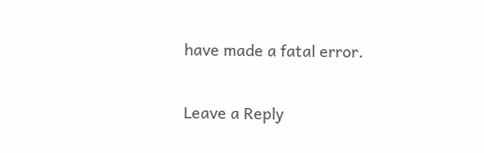have made a fatal error.

Leave a Reply